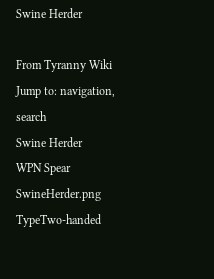Swine Herder

From Tyranny Wiki
Jump to: navigation, search
Swine Herder
WPN Spear SwineHerder.png
TypeTwo-handed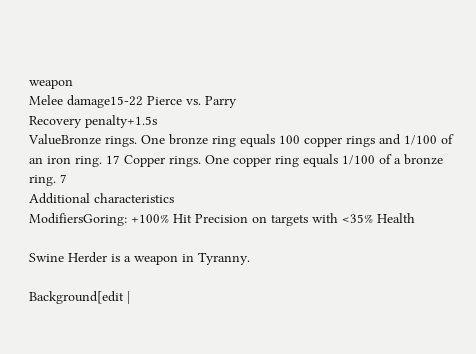weapon
Melee damage15-22 Pierce vs. Parry
Recovery penalty+1.5s
ValueBronze rings. One bronze ring equals 100 copper rings and 1/100 of an iron ring. 17 Copper rings. One copper ring equals 1/100 of a bronze ring. 7
Additional characteristics
ModifiersGoring: +100% Hit Precision on targets with <35% Health

Swine Herder is a weapon in Tyranny.

Background[edit |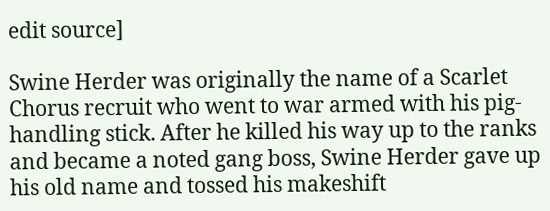edit source]

Swine Herder was originally the name of a Scarlet Chorus recruit who went to war armed with his pig-handling stick. After he killed his way up to the ranks and became a noted gang boss, Swine Herder gave up his old name and tossed his makeshift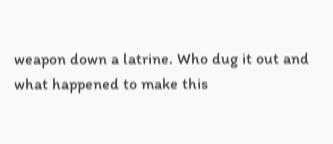weapon down a latrine. Who dug it out and what happened to make this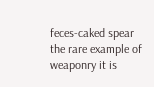feces-caked spear the rare example of weaponry it is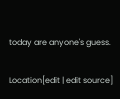today are anyone's guess.

Location[edit | edit source]